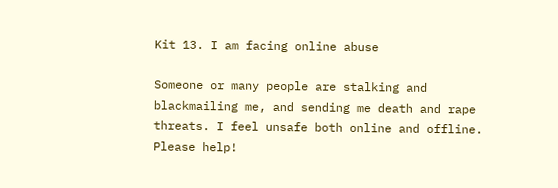Kit 13. I am facing online abuse

Someone or many people are stalking and blackmailing me, and sending me death and rape threats. I feel unsafe both online and offline. Please help!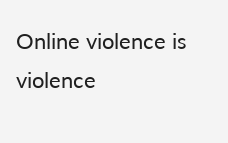Online violence is violence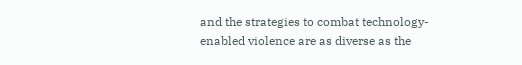and the strategies to combat technology-enabled violence are as diverse as the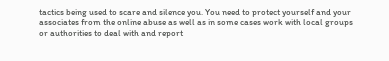tactics being used to scare and silence you. You need to protect yourself and your associates from the online abuse as well as in some cases work with local groups or authorities to deal with and report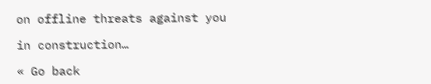on offline threats against you

in construction…

« Go back